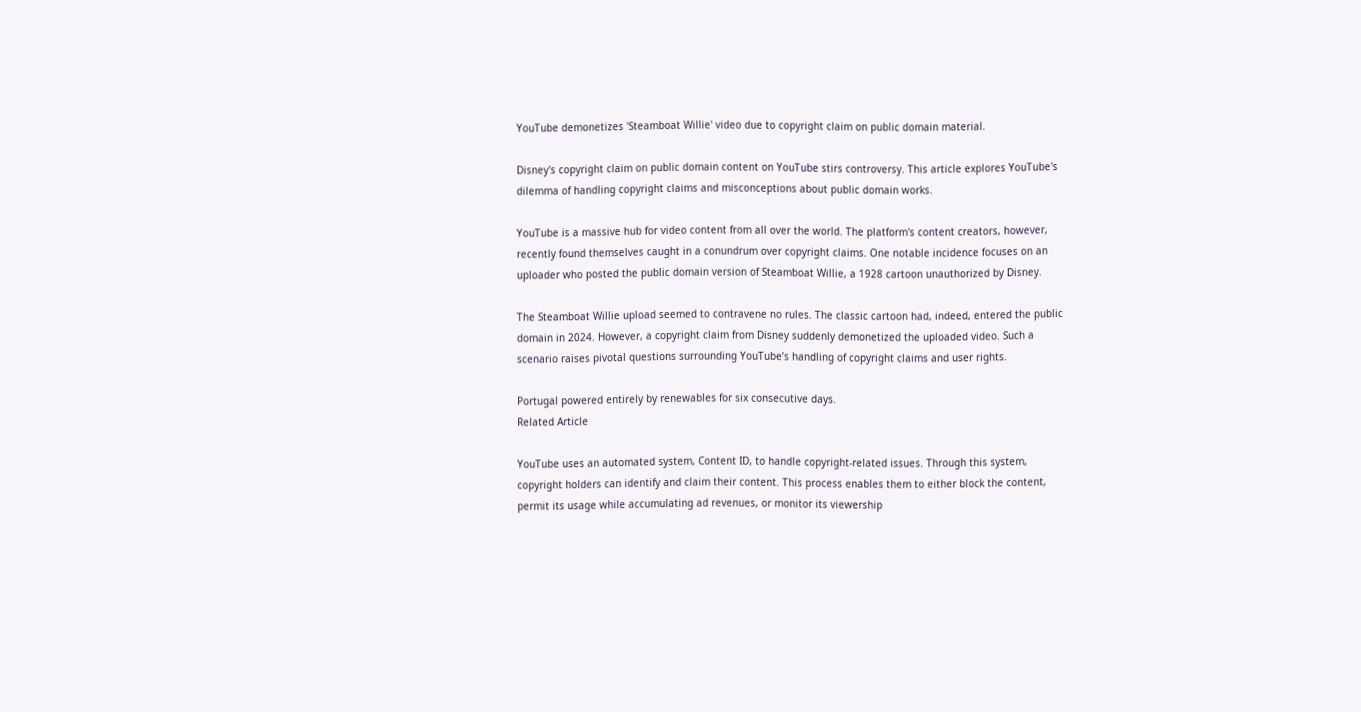YouTube demonetizes 'Steamboat Willie' video due to copyright claim on public domain material.

Disney's copyright claim on public domain content on YouTube stirs controversy. This article explores YouTube's dilemma of handling copyright claims and misconceptions about public domain works.

YouTube is a massive hub for video content from all over the world. The platform's content creators, however, recently found themselves caught in a conundrum over copyright claims. One notable incidence focuses on an uploader who posted the public domain version of Steamboat Willie, a 1928 cartoon unauthorized by Disney.

The Steamboat Willie upload seemed to contravene no rules. The classic cartoon had, indeed, entered the public domain in 2024. However, a copyright claim from Disney suddenly demonetized the uploaded video. Such a scenario raises pivotal questions surrounding YouTube’s handling of copyright claims and user rights.

Portugal powered entirely by renewables for six consecutive days.
Related Article

YouTube uses an automated system, Content ID, to handle copyright-related issues. Through this system, copyright holders can identify and claim their content. This process enables them to either block the content, permit its usage while accumulating ad revenues, or monitor its viewership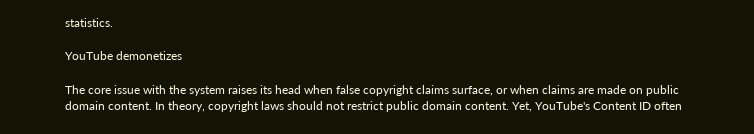statistics.

YouTube demonetizes

The core issue with the system raises its head when false copyright claims surface, or when claims are made on public domain content. In theory, copyright laws should not restrict public domain content. Yet, YouTube's Content ID often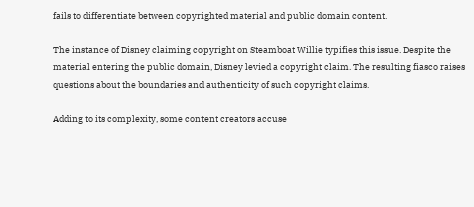fails to differentiate between copyrighted material and public domain content.

The instance of Disney claiming copyright on Steamboat Willie typifies this issue. Despite the material entering the public domain, Disney levied a copyright claim. The resulting fiasco raises questions about the boundaries and authenticity of such copyright claims.

Adding to its complexity, some content creators accuse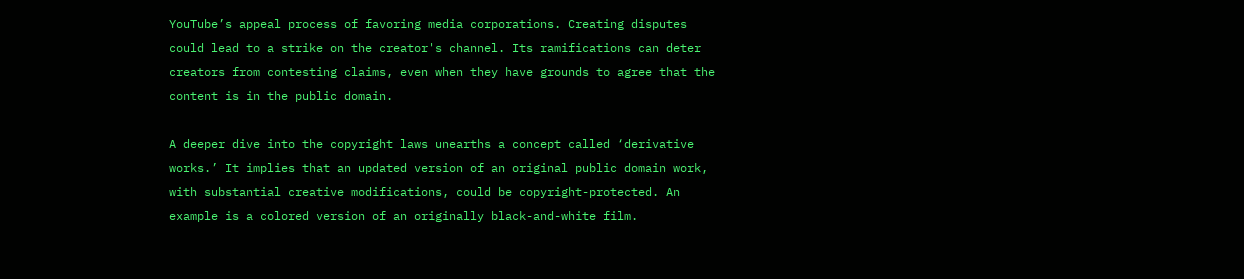YouTube’s appeal process of favoring media corporations. Creating disputes could lead to a strike on the creator's channel. Its ramifications can deter creators from contesting claims, even when they have grounds to agree that the content is in the public domain.

A deeper dive into the copyright laws unearths a concept called ‘derivative works.’ It implies that an updated version of an original public domain work, with substantial creative modifications, could be copyright-protected. An example is a colored version of an originally black-and-white film.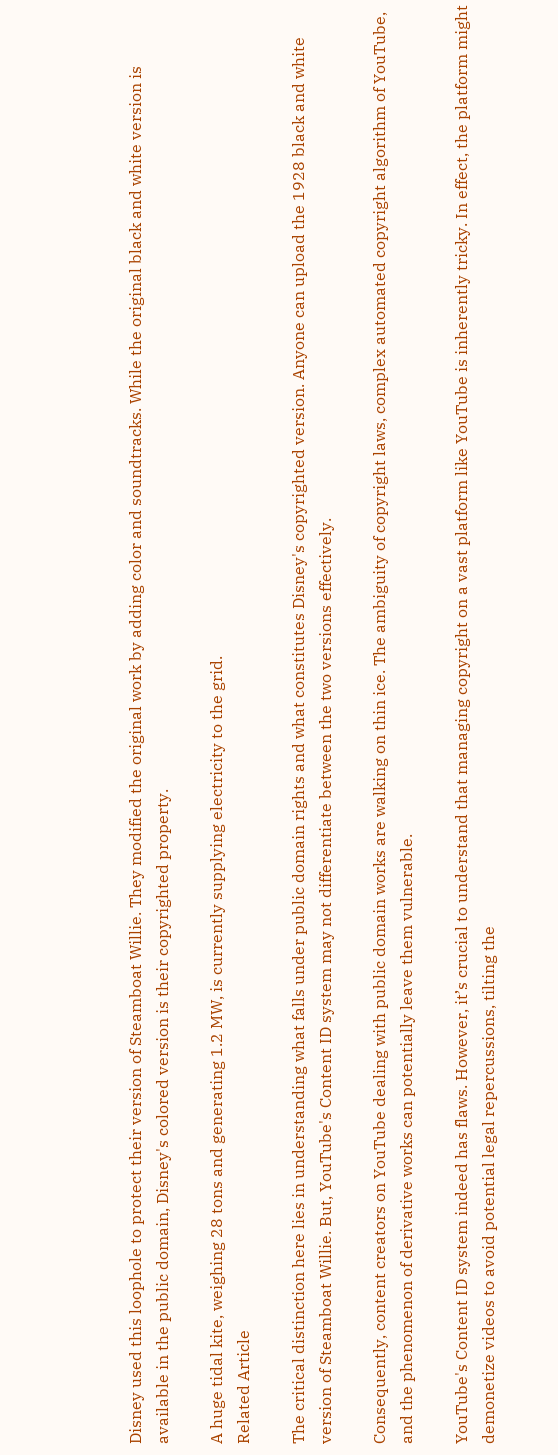Disney used this loophole to protect their version of Steamboat Willie. They modified the original work by adding color and soundtracks. While the original black and white version is available in the public domain, Disney's colored version is their copyrighted property.

A huge tidal kite, weighing 28 tons and generating 1.2 MW, is currently supplying electricity to the grid.
Related Article

The critical distinction here lies in understanding what falls under public domain rights and what constitutes Disney's copyrighted version. Anyone can upload the 1928 black and white version of Steamboat Willie. But, YouTube's Content ID system may not differentiate between the two versions effectively.

Consequently, content creators on YouTube dealing with public domain works are walking on thin ice. The ambiguity of copyright laws, complex automated copyright algorithm of YouTube, and the phenomenon of derivative works can potentially leave them vulnerable.

YouTube's Content ID system indeed has flaws. However, it’s crucial to understand that managing copyright on a vast platform like YouTube is inherently tricky. In effect, the platform might demonetize videos to avoid potential legal repercussions, tilting the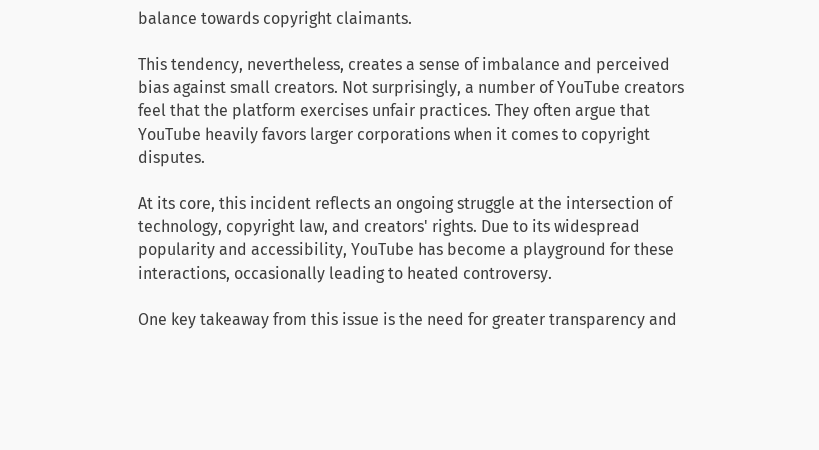balance towards copyright claimants.

This tendency, nevertheless, creates a sense of imbalance and perceived bias against small creators. Not surprisingly, a number of YouTube creators feel that the platform exercises unfair practices. They often argue that YouTube heavily favors larger corporations when it comes to copyright disputes.

At its core, this incident reflects an ongoing struggle at the intersection of technology, copyright law, and creators' rights. Due to its widespread popularity and accessibility, YouTube has become a playground for these interactions, occasionally leading to heated controversy.

One key takeaway from this issue is the need for greater transparency and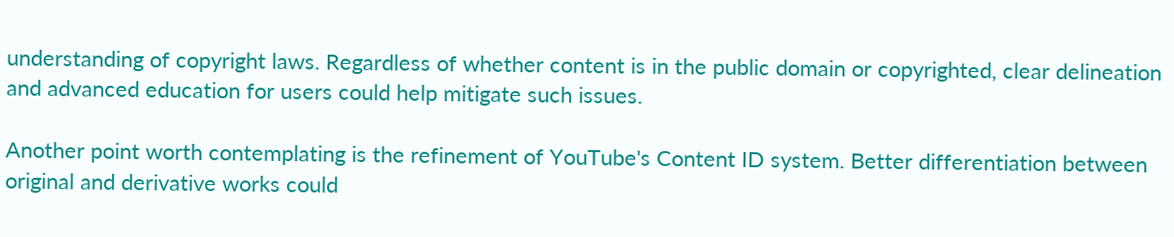understanding of copyright laws. Regardless of whether content is in the public domain or copyrighted, clear delineation and advanced education for users could help mitigate such issues.

Another point worth contemplating is the refinement of YouTube's Content ID system. Better differentiation between original and derivative works could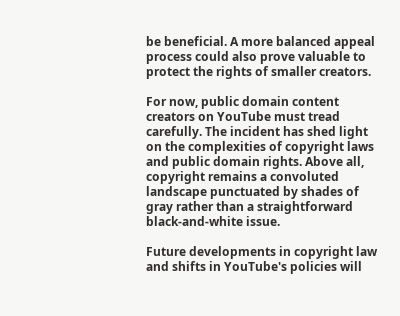be beneficial. A more balanced appeal process could also prove valuable to protect the rights of smaller creators.

For now, public domain content creators on YouTube must tread carefully. The incident has shed light on the complexities of copyright laws and public domain rights. Above all, copyright remains a convoluted landscape punctuated by shades of gray rather than a straightforward black-and-white issue.

Future developments in copyright law and shifts in YouTube's policies will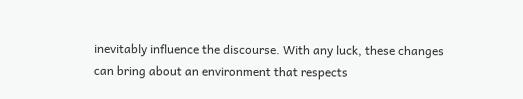inevitably influence the discourse. With any luck, these changes can bring about an environment that respects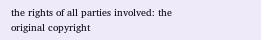the rights of all parties involved: the original copyright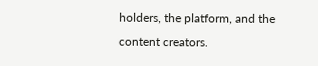holders, the platform, and the content creators.